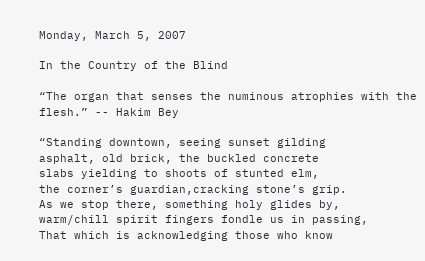Monday, March 5, 2007

In the Country of the Blind

“The organ that senses the numinous atrophies with the flesh.” -- Hakim Bey

“Standing downtown, seeing sunset gilding
asphalt, old brick, the buckled concrete
slabs yielding to shoots of stunted elm,
the corner’s guardian,cracking stone’s grip.
As we stop there, something holy glides by,
warm/chill spirit fingers fondle us in passing,
That which is acknowledging those who know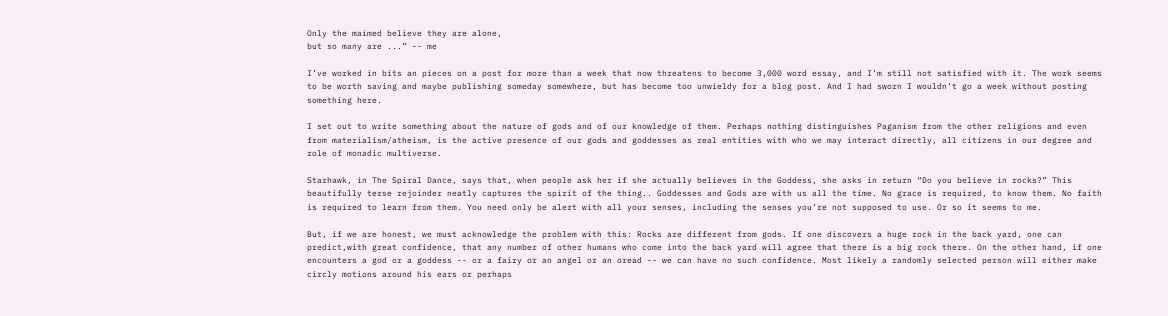Only the maimed believe they are alone,
but so many are ...” -- me

I’ve worked in bits an pieces on a post for more than a week that now threatens to become 3,000 word essay, and I’m still not satisfied with it. The work seems to be worth saving and maybe publishing someday somewhere, but has become too unwieldy for a blog post. And I had sworn I wouldn’t go a week without posting something here.

I set out to write something about the nature of gods and of our knowledge of them. Perhaps nothing distinguishes Paganism from the other religions and even from materialism/atheism, is the active presence of our gods and goddesses as real entities with who we may interact directly, all citizens in our degree and role of monadic multiverse.

Starhawk, in The Spiral Dance, says that, when people ask her if she actually believes in the Goddess, she asks in return “Do you believe in rocks?” This beautifully terse rejoinder neatly captures the spirit of the thing.. Goddesses and Gods are with us all the time. No grace is required, to know them. No faith is required to learn from them. You need only be alert with all your senses, including the senses you’re not supposed to use. Or so it seems to me.

But, if we are honest, we must acknowledge the problem with this: Rocks are different from gods. If one discovers a huge rock in the back yard, one can predict,with great confidence, that any number of other humans who come into the back yard will agree that there is a big rock there. On the other hand, if one encounters a god or a goddess -- or a fairy or an angel or an oread -- we can have no such confidence. Most likely a randomly selected person will either make circly motions around his ears or perhaps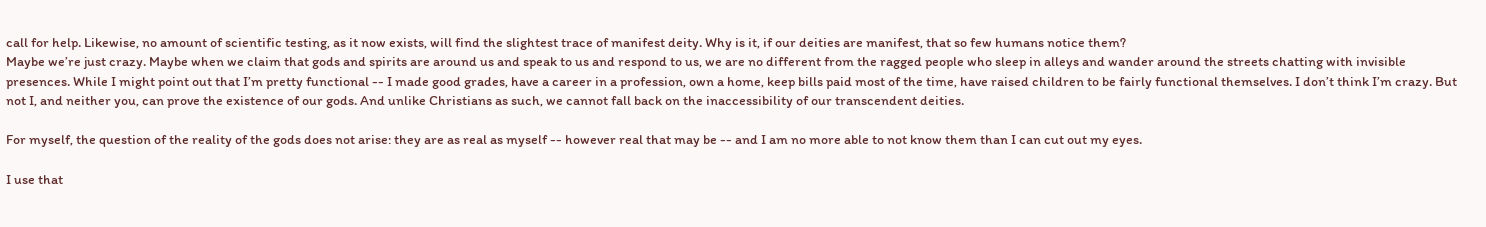call for help. Likewise, no amount of scientific testing, as it now exists, will find the slightest trace of manifest deity. Why is it, if our deities are manifest, that so few humans notice them?
Maybe we’re just crazy. Maybe when we claim that gods and spirits are around us and speak to us and respond to us, we are no different from the ragged people who sleep in alleys and wander around the streets chatting with invisible presences. While I might point out that I’m pretty functional -- I made good grades, have a career in a profession, own a home, keep bills paid most of the time, have raised children to be fairly functional themselves. I don’t think I’m crazy. But not I, and neither you, can prove the existence of our gods. And unlike Christians as such, we cannot fall back on the inaccessibility of our transcendent deities.

For myself, the question of the reality of the gods does not arise: they are as real as myself -- however real that may be -- and I am no more able to not know them than I can cut out my eyes.

I use that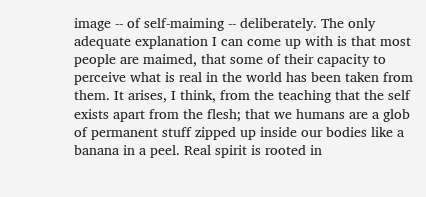image -- of self-maiming -- deliberately. The only adequate explanation I can come up with is that most people are maimed, that some of their capacity to perceive what is real in the world has been taken from them. It arises, I think, from the teaching that the self exists apart from the flesh; that we humans are a glob of permanent stuff zipped up inside our bodies like a banana in a peel. Real spirit is rooted in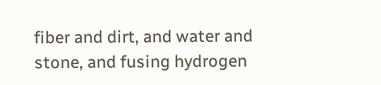fiber and dirt, and water and stone, and fusing hydrogen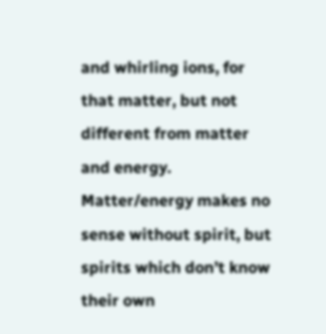and whirling ions, for that matter, but not different from matter and energy. Matter/energy makes no sense without spirit, but spirits which don’t know their own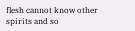flesh cannot know other spirits and so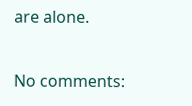are alone.

No comments: